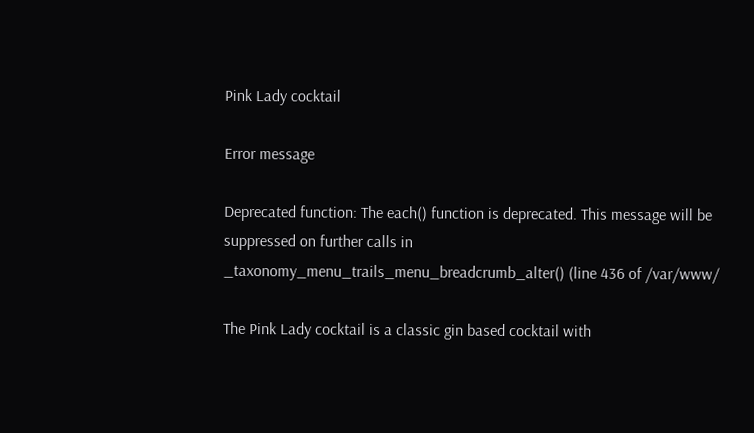Pink Lady cocktail

Error message

Deprecated function: The each() function is deprecated. This message will be suppressed on further calls in _taxonomy_menu_trails_menu_breadcrumb_alter() (line 436 of /var/www/

The Pink Lady cocktail is a classic gin based cocktail with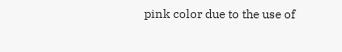pink color due to the use of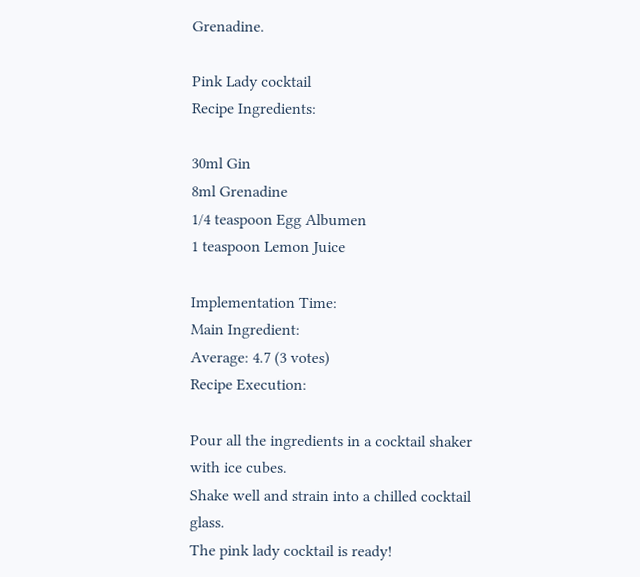Grenadine.

Pink Lady cocktail
Recipe Ingredients:

30ml Gin
8ml Grenadine
1/4 teaspoon Egg Albumen
1 teaspoon Lemon Juice

Implementation Time:
Main Ingredient:
Average: 4.7 (3 votes)
Recipe Execution:

Pour all the ingredients in a cocktail shaker with ice cubes.
Shake well and strain into a chilled cocktail glass.
The pink lady cocktail is ready!